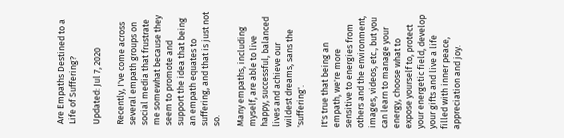Are Empaths Destined to a Life of Suffering?

Updated: Jul 7, 2020

Recently, I've come across several empath groups on social media that frustrate me somewhat because they seem to promote and support the idea that being an empath equates to suffering, and that is just not so.

Many empaths, including myself, are able to live happy, successful, balanced lives and achieve our wildest dreams, sans the 'suffering'.

It's true that being an empath, we're more sensitive to energies from others and the environment, images, videos, etc., but you can learn to manage your energy, choose what to expose yourself to, protect your energetic field, develop your gifts and live a life filled with inner peace, appreciation and joy.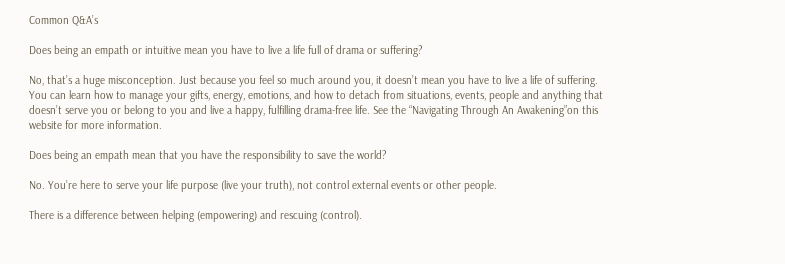Common Q&A’s

Does being an empath or intuitive mean you have to live a life full of drama or suffering?

No, that’s a huge misconception. Just because you feel so much around you, it doesn’t mean you have to live a life of suffering. You can learn how to manage your gifts, energy, emotions, and how to detach from situations, events, people and anything that doesn’t serve you or belong to you and live a happy, fulfilling drama-free life. See the “Navigating Through An Awakening”on this website for more information.

Does being an empath mean that you have the responsibility to save the world?

No. You’re here to serve your life purpose (live your truth), not control external events or other people.

There is a difference between helping (empowering) and rescuing (control).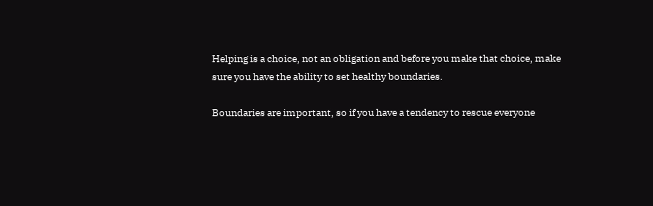Helping is a choice, not an obligation and before you make that choice, make sure you have the ability to set healthy boundaries.

Boundaries are important, so if you have a tendency to rescue everyone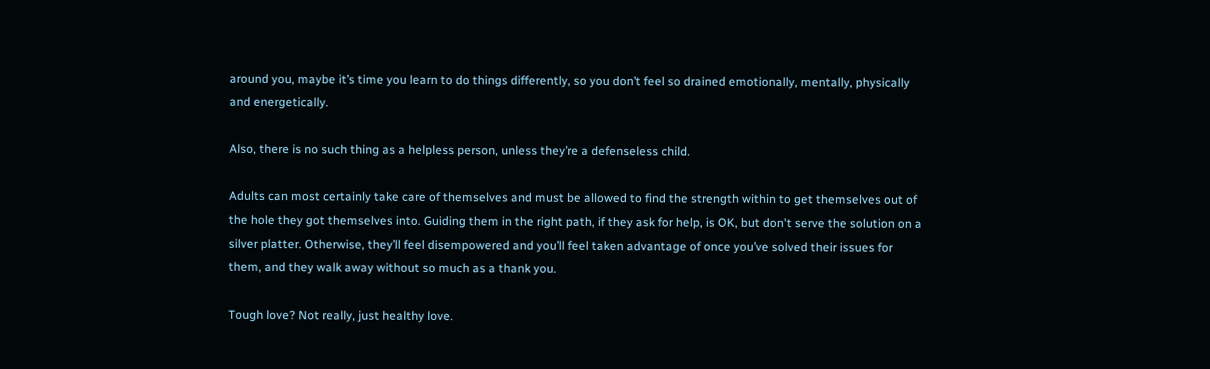around you, maybe it’s time you learn to do things differently, so you don’t feel so drained emotionally, mentally, physically and energetically.

Also, there is no such thing as a helpless person, unless they’re a defenseless child.

Adults can most certainly take care of themselves and must be allowed to find the strength within to get themselves out of the hole they got themselves into. Guiding them in the right path, if they ask for help, is OK, but don't serve the solution on a silver platter. Otherwise, they’ll feel disempowered and you’ll feel taken advantage of once you’ve solved their issues for them, and they walk away without so much as a thank you.

Tough love? Not really, just healthy love.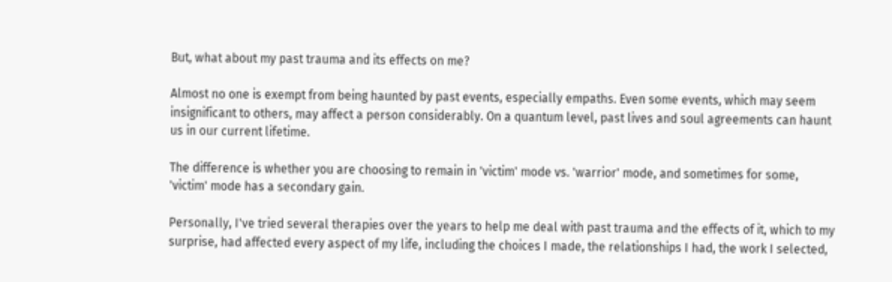But, what about my past trauma and its effects on me?

Almost no one is exempt from being haunted by past events, especially empaths. Even some events, which may seem insignificant to others, may affect a person considerably. On a quantum level, past lives and soul agreements can haunt us in our current lifetime.

The difference is whether you are choosing to remain in 'victim' mode vs. 'warrior' mode, and sometimes for some, 'victim' mode has a secondary gain.

Personally, I've tried several therapies over the years to help me deal with past trauma and the effects of it, which to my surprise, had affected every aspect of my life, including the choices I made, the relationships I had, the work I selected,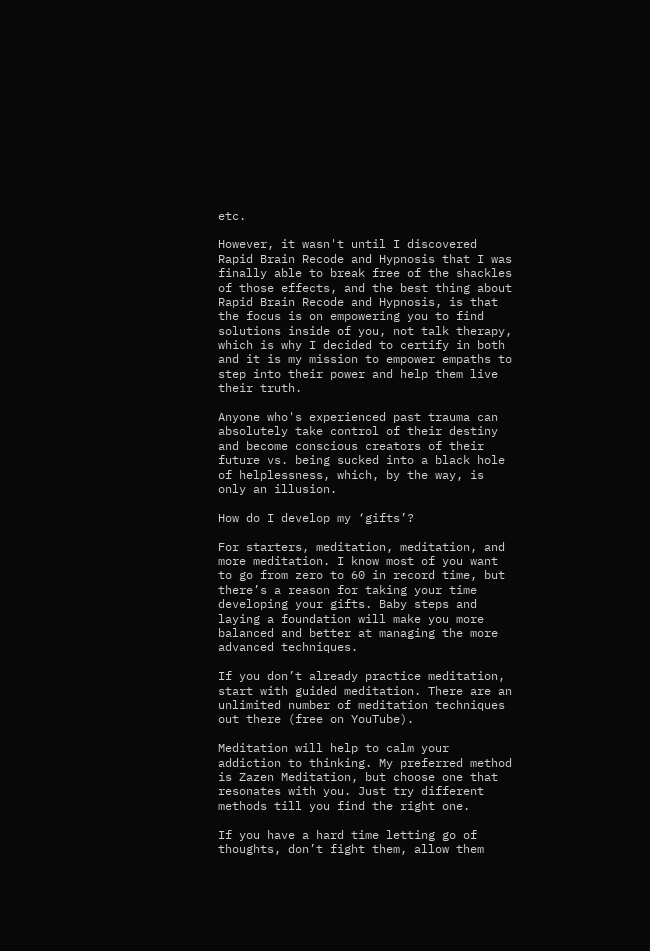etc.

However, it wasn't until I discovered Rapid Brain Recode and Hypnosis that I was finally able to break free of the shackles of those effects, and the best thing about Rapid Brain Recode and Hypnosis, is that the focus is on empowering you to find solutions inside of you, not talk therapy, which is why I decided to certify in both and it is my mission to empower empaths to step into their power and help them live their truth.

Anyone who's experienced past trauma can absolutely take control of their destiny and become conscious creators of their future vs. being sucked into a black hole of helplessness, which, by the way, is only an illusion.

How do I develop my ‘gifts’?

For starters, meditation, meditation, and more meditation. I know most of you want to go from zero to 60 in record time, but there’s a reason for taking your time developing your gifts. Baby steps and laying a foundation will make you more balanced and better at managing the more advanced techniques.

If you don’t already practice meditation, start with guided meditation. There are an unlimited number of meditation techniques out there (free on YouTube).

Meditation will help to calm your addiction to thinking. My preferred method is Zazen Meditation, but choose one that resonates with you. Just try different methods till you find the right one.

If you have a hard time letting go of thoughts, don’t fight them, allow them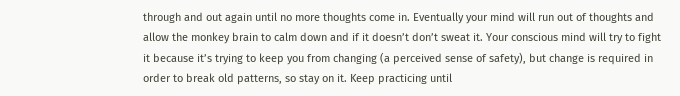through and out again until no more thoughts come in. Eventually your mind will run out of thoughts and allow the monkey brain to calm down and if it doesn’t don’t sweat it. Your conscious mind will try to fight it because it’s trying to keep you from changing (a perceived sense of safety), but change is required in order to break old patterns, so stay on it. Keep practicing until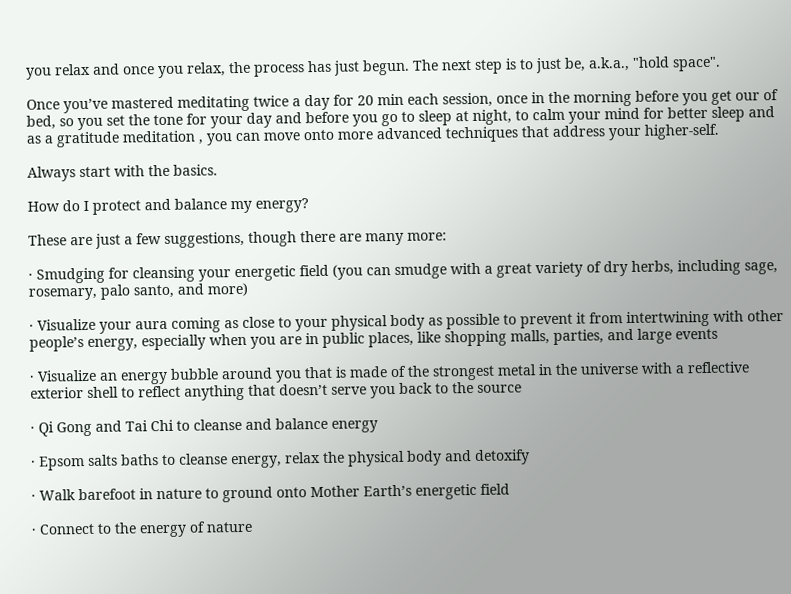you relax and once you relax, the process has just begun. The next step is to just be, a.k.a., "hold space".

Once you’ve mastered meditating twice a day for 20 min each session, once in the morning before you get our of bed, so you set the tone for your day and before you go to sleep at night, to calm your mind for better sleep and as a gratitude meditation , you can move onto more advanced techniques that address your higher-self.

Always start with the basics.

How do I protect and balance my energy?

These are just a few suggestions, though there are many more:

· Smudging for cleansing your energetic field (you can smudge with a great variety of dry herbs, including sage, rosemary, palo santo, and more)

· Visualize your aura coming as close to your physical body as possible to prevent it from intertwining with other people’s energy, especially when you are in public places, like shopping malls, parties, and large events

· Visualize an energy bubble around you that is made of the strongest metal in the universe with a reflective exterior shell to reflect anything that doesn’t serve you back to the source

· Qi Gong and Tai Chi to cleanse and balance energy

· Epsom salts baths to cleanse energy, relax the physical body and detoxify

· Walk barefoot in nature to ground onto Mother Earth’s energetic field

· Connect to the energy of nature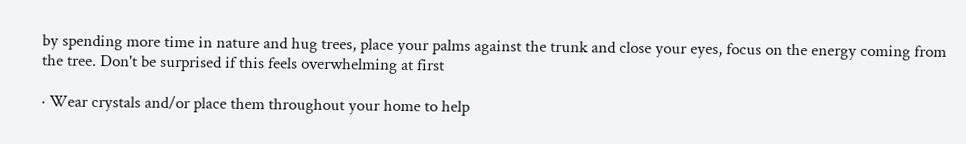by spending more time in nature and hug trees, place your palms against the trunk and close your eyes, focus on the energy coming from the tree. Don't be surprised if this feels overwhelming at first

· Wear crystals and/or place them throughout your home to help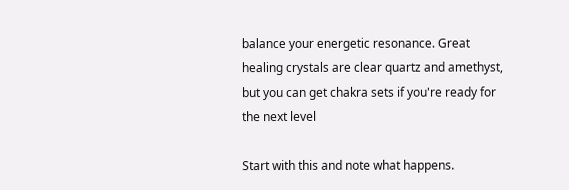balance your energetic resonance. Great healing crystals are clear quartz and amethyst, but you can get chakra sets if you're ready for the next level

Start with this and note what happens.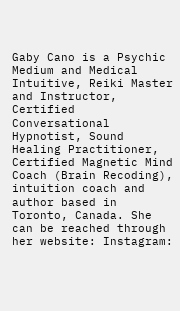Gaby Cano is a Psychic Medium and Medical Intuitive, Reiki Master and Instructor, Certified Conversational Hypnotist, Sound Healing Practitioner, Certified Magnetic Mind Coach (Brain Recoding), intuition coach and author based in Toronto, Canada. She can be reached through her website: Instagram: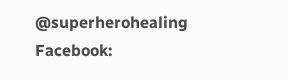@superherohealing Facebook: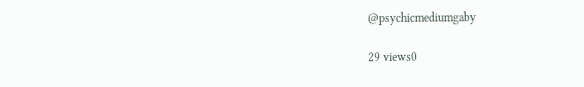@psychicmediumgaby

29 views0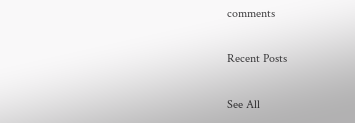comments

Recent Posts

See All